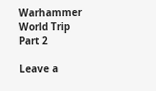Warhammer World Trip Part 2

Leave a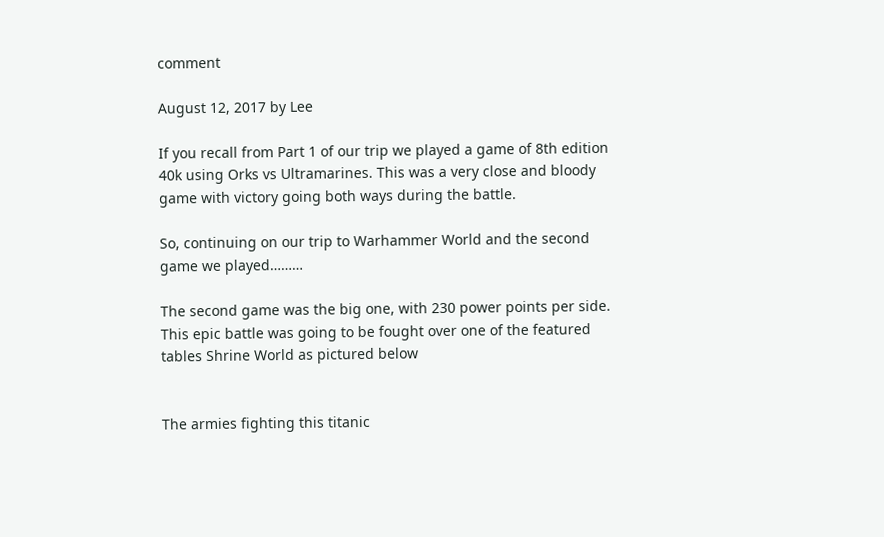comment

August 12, 2017 by Lee

If you recall from Part 1 of our trip we played a game of 8th edition 40k using Orks vs Ultramarines. This was a very close and bloody game with victory going both ways during the battle.

So, continuing on our trip to Warhammer World and the second game we played………

The second game was the big one, with 230 power points per side. This epic battle was going to be fought over one of the featured tables Shrine World as pictured below


The armies fighting this titanic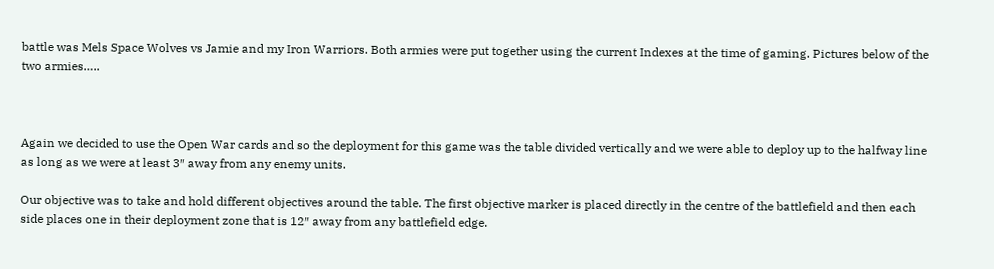battle was Mels Space Wolves vs Jamie and my Iron Warriors. Both armies were put together using the current Indexes at the time of gaming. Pictures below of the two armies…..



Again we decided to use the Open War cards and so the deployment for this game was the table divided vertically and we were able to deploy up to the halfway line as long as we were at least 3″ away from any enemy units.

Our objective was to take and hold different objectives around the table. The first objective marker is placed directly in the centre of the battlefield and then each side places one in their deployment zone that is 12″ away from any battlefield edge.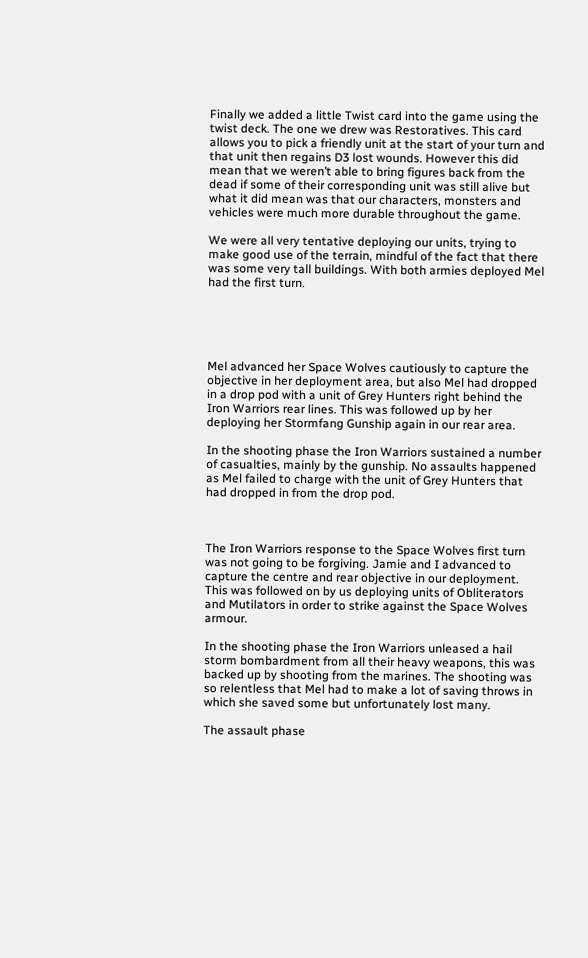Finally we added a little Twist card into the game using the twist deck. The one we drew was Restoratives. This card allows you to pick a friendly unit at the start of your turn and that unit then regains D3 lost wounds. However this did mean that we weren’t able to bring figures back from the dead if some of their corresponding unit was still alive but what it did mean was that our characters, monsters and vehicles were much more durable throughout the game.

We were all very tentative deploying our units, trying to make good use of the terrain, mindful of the fact that there was some very tall buildings. With both armies deployed Mel had the first turn.





Mel advanced her Space Wolves cautiously to capture the objective in her deployment area, but also Mel had dropped in a drop pod with a unit of Grey Hunters right behind the Iron Warriors rear lines. This was followed up by her deploying her Stormfang Gunship again in our rear area.

In the shooting phase the Iron Warriors sustained a number of casualties, mainly by the gunship. No assaults happened as Mel failed to charge with the unit of Grey Hunters that had dropped in from the drop pod.



The Iron Warriors response to the Space Wolves first turn was not going to be forgiving. Jamie and I advanced to capture the centre and rear objective in our deployment. This was followed on by us deploying units of Obliterators and Mutilators in order to strike against the Space Wolves armour.

In the shooting phase the Iron Warriors unleased a hail storm bombardment from all their heavy weapons, this was backed up by shooting from the marines. The shooting was so relentless that Mel had to make a lot of saving throws in which she saved some but unfortunately lost many.

The assault phase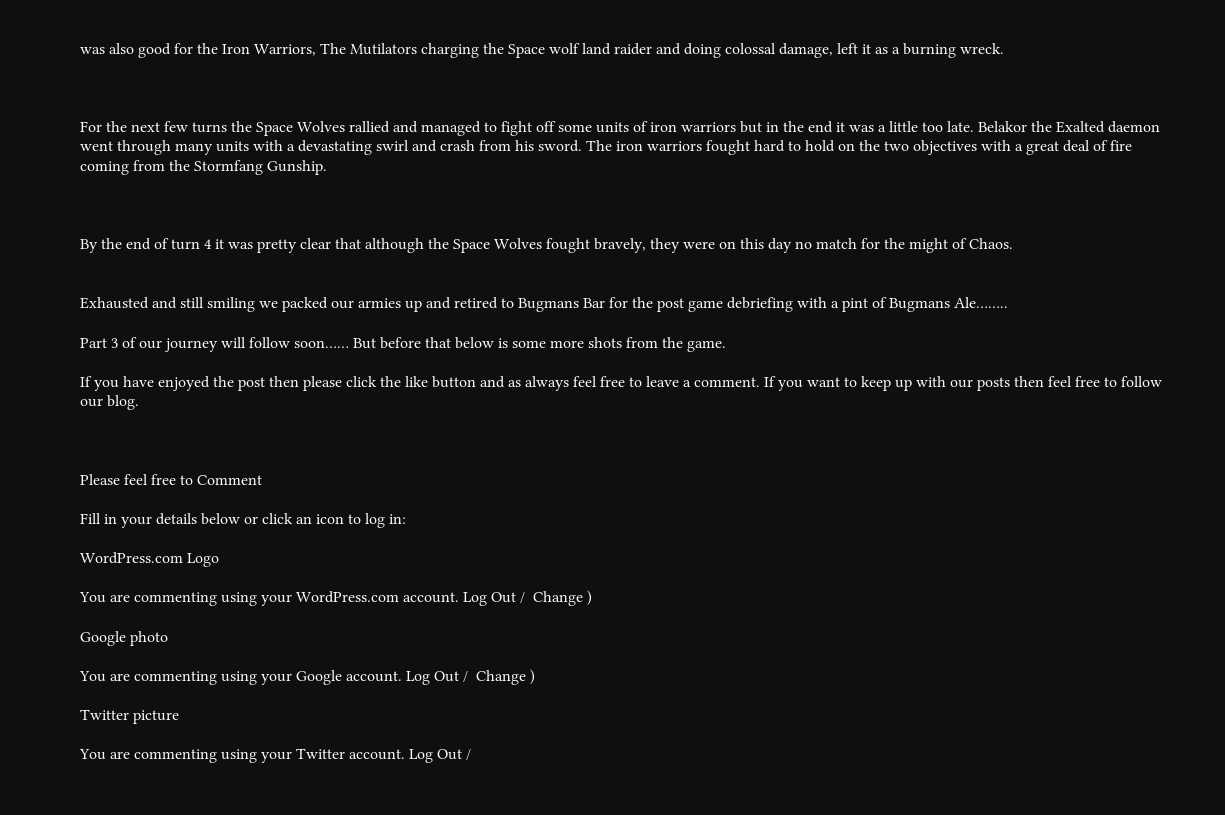was also good for the Iron Warriors, The Mutilators charging the Space wolf land raider and doing colossal damage, left it as a burning wreck.



For the next few turns the Space Wolves rallied and managed to fight off some units of iron warriors but in the end it was a little too late. Belakor the Exalted daemon went through many units with a devastating swirl and crash from his sword. The iron warriors fought hard to hold on the two objectives with a great deal of fire coming from the Stormfang Gunship.



By the end of turn 4 it was pretty clear that although the Space Wolves fought bravely, they were on this day no match for the might of Chaos.


Exhausted and still smiling we packed our armies up and retired to Bugmans Bar for the post game debriefing with a pint of Bugmans Ale……..

Part 3 of our journey will follow soon…… But before that below is some more shots from the game.

If you have enjoyed the post then please click the like button and as always feel free to leave a comment. If you want to keep up with our posts then feel free to follow our blog.



Please feel free to Comment

Fill in your details below or click an icon to log in:

WordPress.com Logo

You are commenting using your WordPress.com account. Log Out /  Change )

Google photo

You are commenting using your Google account. Log Out /  Change )

Twitter picture

You are commenting using your Twitter account. Log Out /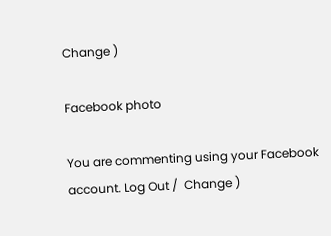Change )

Facebook photo

You are commenting using your Facebook account. Log Out /  Change )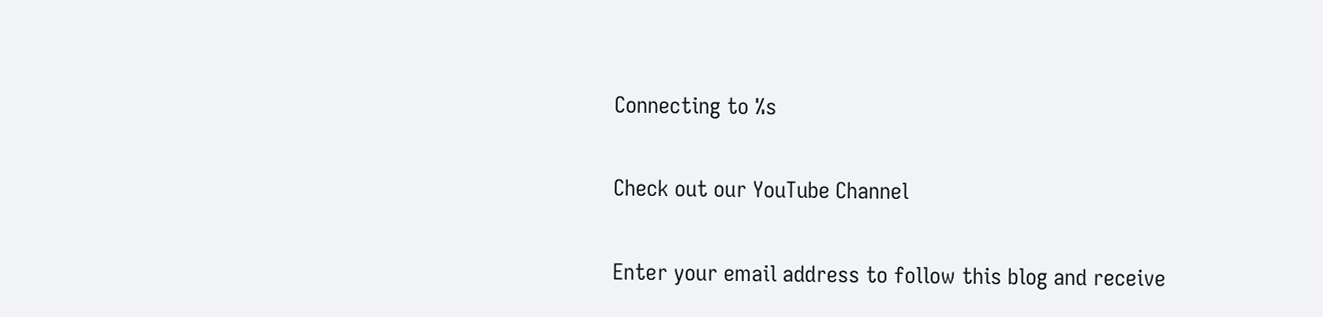Connecting to %s

Check out our YouTube Channel

Enter your email address to follow this blog and receive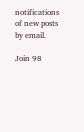notifications of new posts by email.

Join 98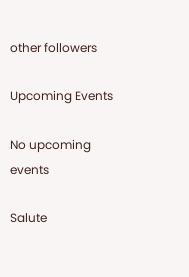other followers

Upcoming Events

No upcoming events

Salute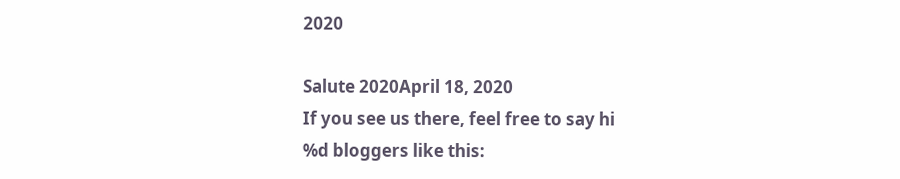2020

Salute 2020April 18, 2020
If you see us there, feel free to say hi
%d bloggers like this: